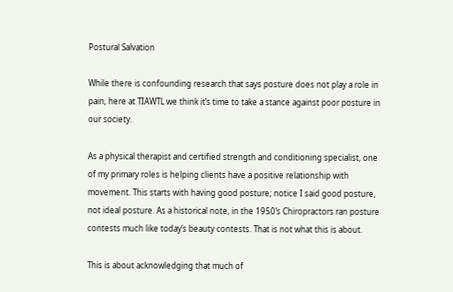Postural Salvation

While there is confounding research that says posture does not play a role in pain, here at TIAWTL we think it’s time to take a stance against poor posture in our society.

As a physical therapist and certified strength and conditioning specialist, one of my primary roles is helping clients have a positive relationship with movement. This starts with having good posture; notice I said good posture, not ideal posture. As a historical note, in the 1950’s Chiropractors ran posture contests much like today’s beauty contests. That is not what this is about.

This is about acknowledging that much of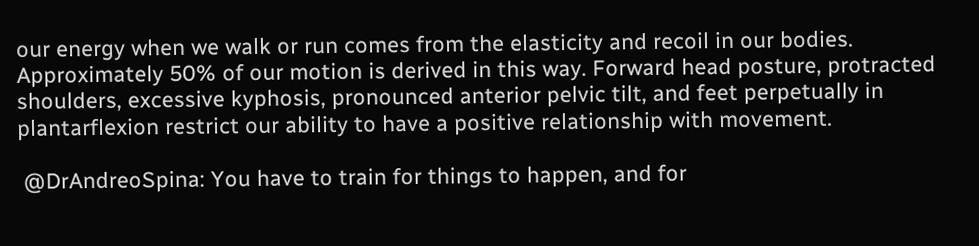our energy when we walk or run comes from the elasticity and recoil in our bodies. Approximately 50% of our motion is derived in this way. Forward head posture, protracted shoulders, excessive kyphosis, pronounced anterior pelvic tilt, and feet perpetually in plantarflexion restrict our ability to have a positive relationship with movement.

 @DrAndreoSpina: You have to train for things to happen, and for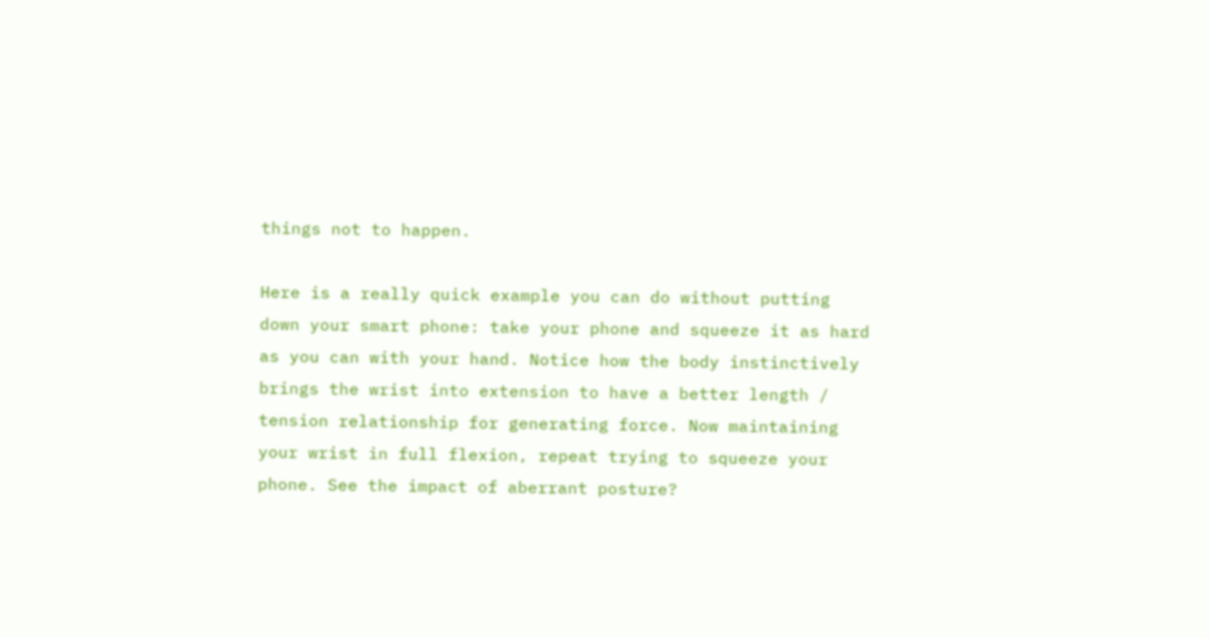things not to happen.

Here is a really quick example you can do without putting down your smart phone: take your phone and squeeze it as hard as you can with your hand. Notice how the body instinctively brings the wrist into extension to have a better length / tension relationship for generating force. Now maintaining your wrist in full flexion, repeat trying to squeeze your phone. See the impact of aberrant posture?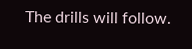The drills will follow.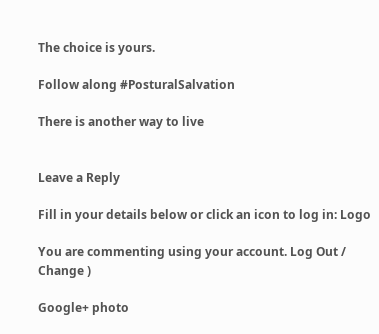The choice is yours.

Follow along #PosturalSalvation

There is another way to live


Leave a Reply

Fill in your details below or click an icon to log in: Logo

You are commenting using your account. Log Out /  Change )

Google+ photo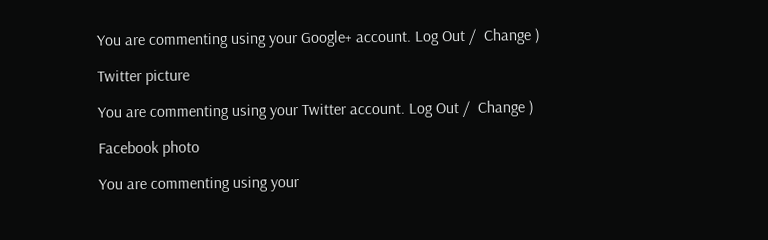You are commenting using your Google+ account. Log Out /  Change )

Twitter picture

You are commenting using your Twitter account. Log Out /  Change )

Facebook photo

You are commenting using your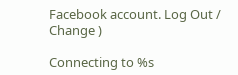Facebook account. Log Out /  Change )

Connecting to %s